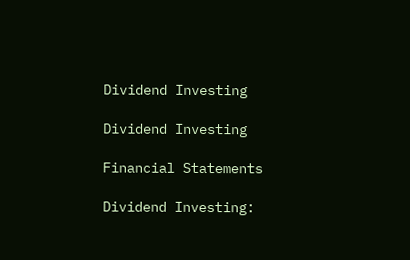Dividend Investing

Dividend Investing

Financial Statements

Dividend Investing: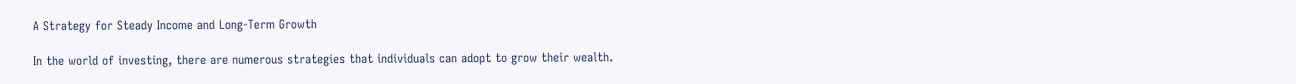A Strategy for Steady Income and Long-Term Growth

In the world of investing, there are numerous strategies that individuals can adopt to grow their wealth.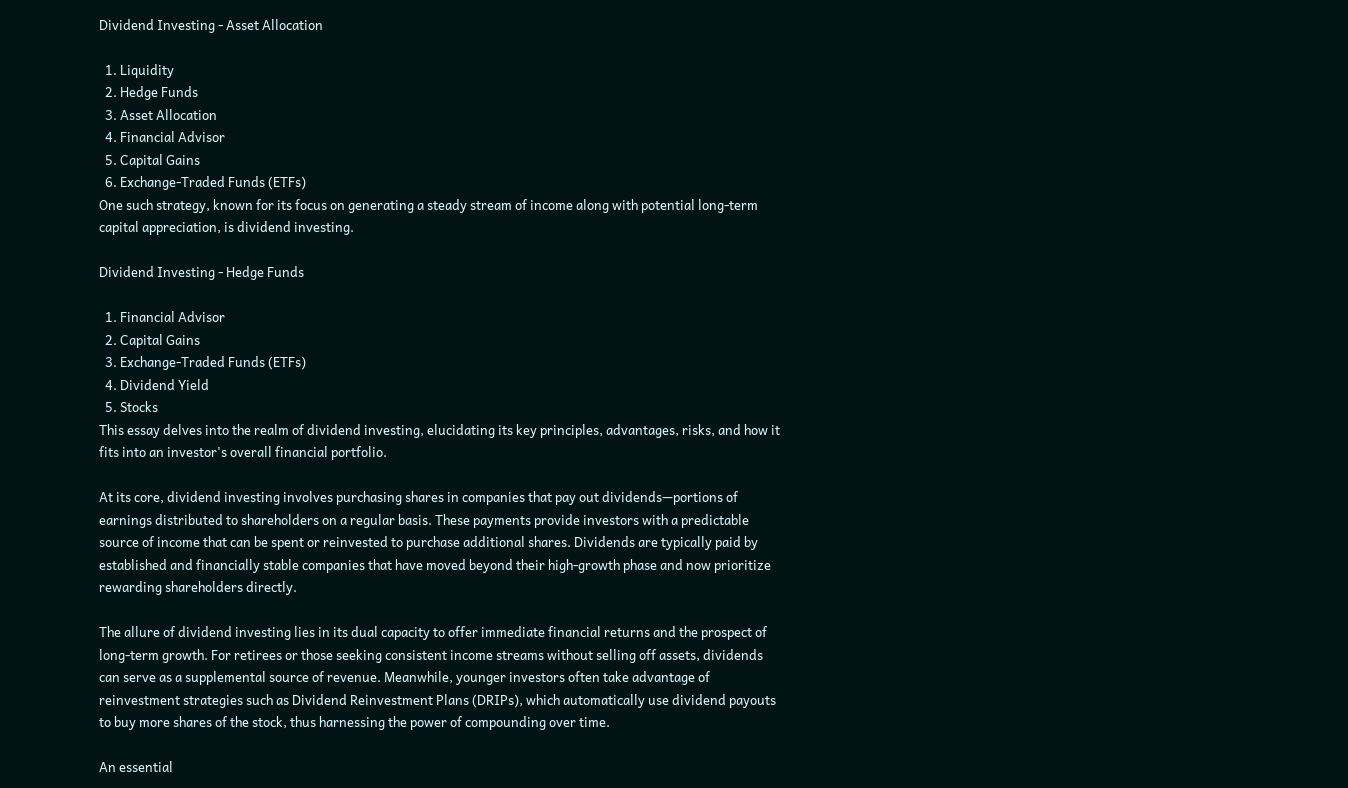Dividend Investing - Asset Allocation

  1. Liquidity
  2. Hedge Funds
  3. Asset Allocation
  4. Financial Advisor
  5. Capital Gains
  6. Exchange-Traded Funds (ETFs)
One such strategy, known for its focus on generating a steady stream of income along with potential long-term capital appreciation, is dividend investing.

Dividend Investing - Hedge Funds

  1. Financial Advisor
  2. Capital Gains
  3. Exchange-Traded Funds (ETFs)
  4. Dividend Yield
  5. Stocks
This essay delves into the realm of dividend investing, elucidating its key principles, advantages, risks, and how it fits into an investor's overall financial portfolio.

At its core, dividend investing involves purchasing shares in companies that pay out dividends—portions of earnings distributed to shareholders on a regular basis. These payments provide investors with a predictable source of income that can be spent or reinvested to purchase additional shares. Dividends are typically paid by established and financially stable companies that have moved beyond their high-growth phase and now prioritize rewarding shareholders directly.

The allure of dividend investing lies in its dual capacity to offer immediate financial returns and the prospect of long-term growth. For retirees or those seeking consistent income streams without selling off assets, dividends can serve as a supplemental source of revenue. Meanwhile, younger investors often take advantage of reinvestment strategies such as Dividend Reinvestment Plans (DRIPs), which automatically use dividend payouts to buy more shares of the stock, thus harnessing the power of compounding over time.

An essential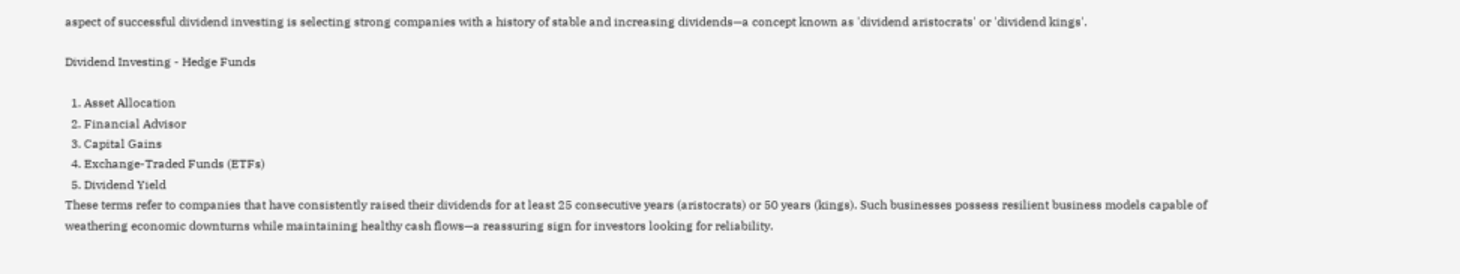aspect of successful dividend investing is selecting strong companies with a history of stable and increasing dividends—a concept known as 'dividend aristocrats' or 'dividend kings'.

Dividend Investing - Hedge Funds

  1. Asset Allocation
  2. Financial Advisor
  3. Capital Gains
  4. Exchange-Traded Funds (ETFs)
  5. Dividend Yield
These terms refer to companies that have consistently raised their dividends for at least 25 consecutive years (aristocrats) or 50 years (kings). Such businesses possess resilient business models capable of weathering economic downturns while maintaining healthy cash flows—a reassuring sign for investors looking for reliability.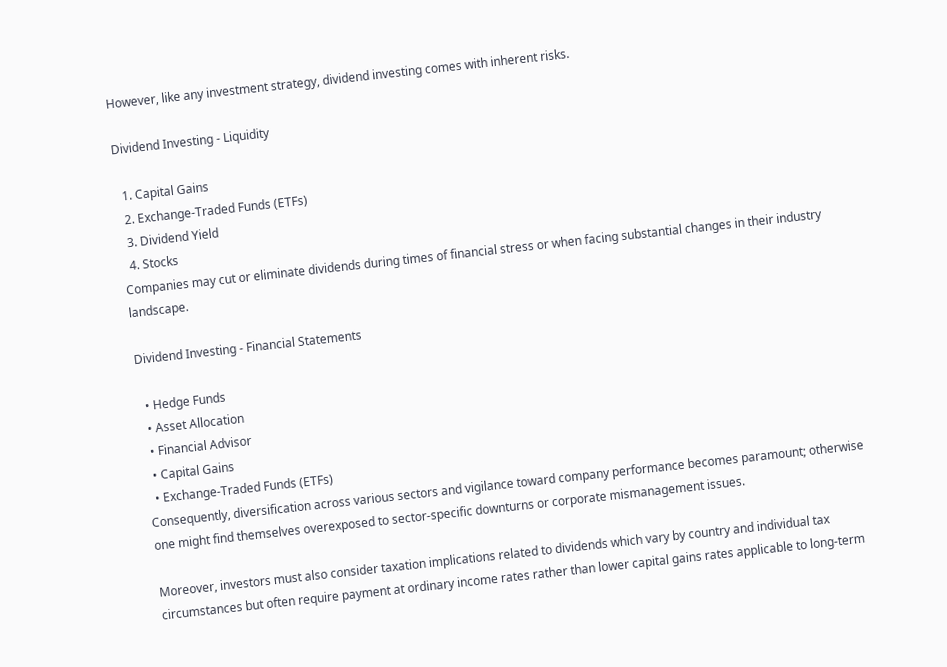However, like any investment strategy, dividend investing comes with inherent risks.

Dividend Investing - Liquidity

  1. Capital Gains
  2. Exchange-Traded Funds (ETFs)
  3. Dividend Yield
  4. Stocks
Companies may cut or eliminate dividends during times of financial stress or when facing substantial changes in their industry landscape.

Dividend Investing - Financial Statements

  • Hedge Funds
  • Asset Allocation
  • Financial Advisor
  • Capital Gains
  • Exchange-Traded Funds (ETFs)
Consequently, diversification across various sectors and vigilance toward company performance becomes paramount; otherwise one might find themselves overexposed to sector-specific downturns or corporate mismanagement issues.

Moreover, investors must also consider taxation implications related to dividends which vary by country and individual tax circumstances but often require payment at ordinary income rates rather than lower capital gains rates applicable to long-term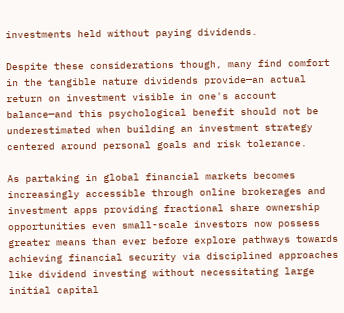investments held without paying dividends.

Despite these considerations though, many find comfort in the tangible nature dividends provide—an actual return on investment visible in one's account balance—and this psychological benefit should not be underestimated when building an investment strategy centered around personal goals and risk tolerance.

As partaking in global financial markets becomes increasingly accessible through online brokerages and investment apps providing fractional share ownership opportunities even small-scale investors now possess greater means than ever before explore pathways towards achieving financial security via disciplined approaches like dividend investing without necessitating large initial capital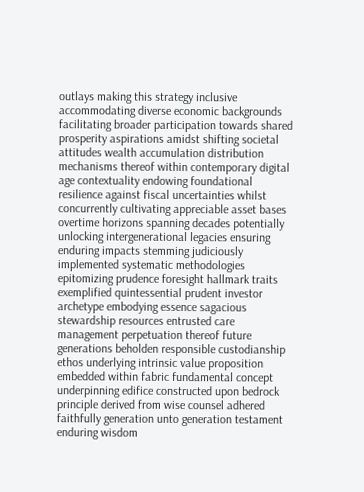outlays making this strategy inclusive accommodating diverse economic backgrounds facilitating broader participation towards shared prosperity aspirations amidst shifting societal attitudes wealth accumulation distribution mechanisms thereof within contemporary digital age contextuality endowing foundational resilience against fiscal uncertainties whilst concurrently cultivating appreciable asset bases overtime horizons spanning decades potentially unlocking intergenerational legacies ensuring enduring impacts stemming judiciously implemented systematic methodologies epitomizing prudence foresight hallmark traits exemplified quintessential prudent investor archetype embodying essence sagacious stewardship resources entrusted care management perpetuation thereof future generations beholden responsible custodianship ethos underlying intrinsic value proposition embedded within fabric fundamental concept underpinning edifice constructed upon bedrock principle derived from wise counsel adhered faithfully generation unto generation testament enduring wisdom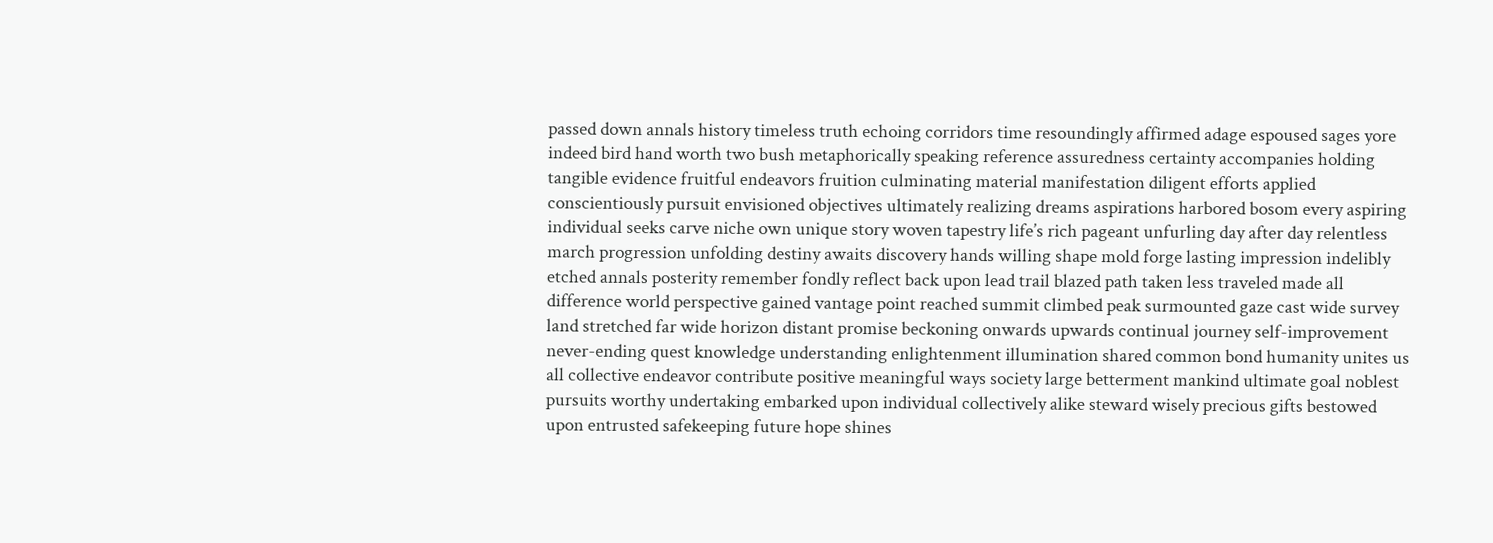passed down annals history timeless truth echoing corridors time resoundingly affirmed adage espoused sages yore indeed bird hand worth two bush metaphorically speaking reference assuredness certainty accompanies holding tangible evidence fruitful endeavors fruition culminating material manifestation diligent efforts applied conscientiously pursuit envisioned objectives ultimately realizing dreams aspirations harbored bosom every aspiring individual seeks carve niche own unique story woven tapestry life’s rich pageant unfurling day after day relentless march progression unfolding destiny awaits discovery hands willing shape mold forge lasting impression indelibly etched annals posterity remember fondly reflect back upon lead trail blazed path taken less traveled made all difference world perspective gained vantage point reached summit climbed peak surmounted gaze cast wide survey land stretched far wide horizon distant promise beckoning onwards upwards continual journey self-improvement never-ending quest knowledge understanding enlightenment illumination shared common bond humanity unites us all collective endeavor contribute positive meaningful ways society large betterment mankind ultimate goal noblest pursuits worthy undertaking embarked upon individual collectively alike steward wisely precious gifts bestowed upon entrusted safekeeping future hope shines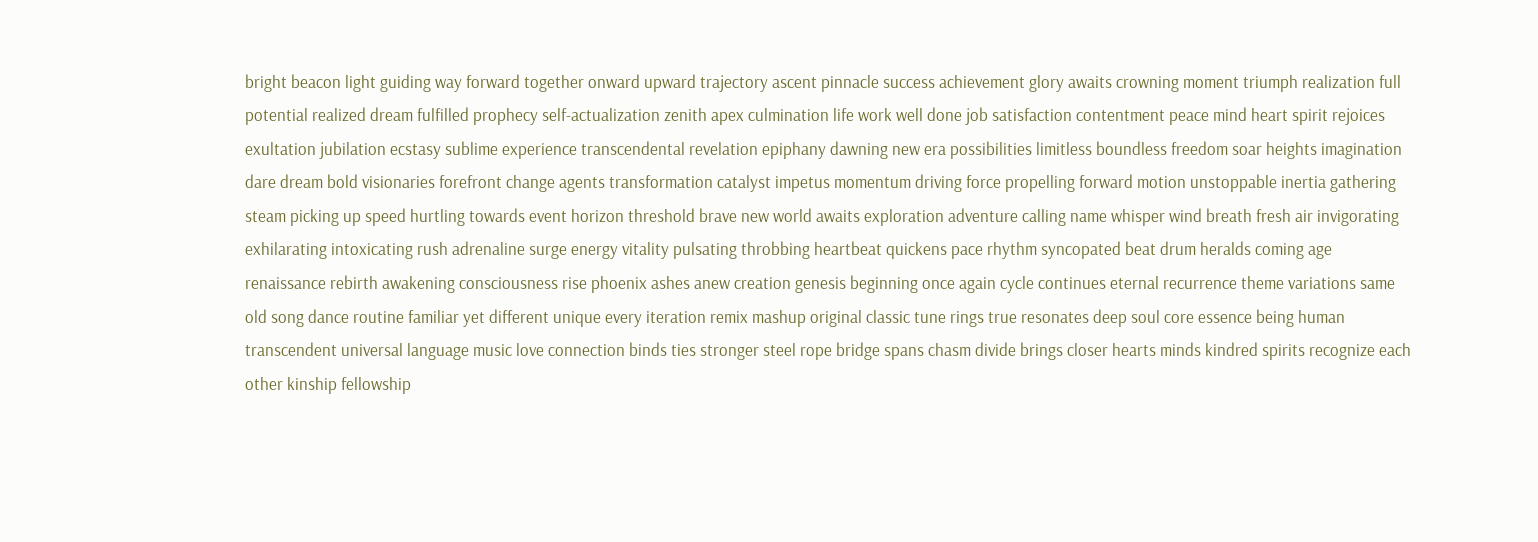bright beacon light guiding way forward together onward upward trajectory ascent pinnacle success achievement glory awaits crowning moment triumph realization full potential realized dream fulfilled prophecy self-actualization zenith apex culmination life work well done job satisfaction contentment peace mind heart spirit rejoices exultation jubilation ecstasy sublime experience transcendental revelation epiphany dawning new era possibilities limitless boundless freedom soar heights imagination dare dream bold visionaries forefront change agents transformation catalyst impetus momentum driving force propelling forward motion unstoppable inertia gathering steam picking up speed hurtling towards event horizon threshold brave new world awaits exploration adventure calling name whisper wind breath fresh air invigorating exhilarating intoxicating rush adrenaline surge energy vitality pulsating throbbing heartbeat quickens pace rhythm syncopated beat drum heralds coming age renaissance rebirth awakening consciousness rise phoenix ashes anew creation genesis beginning once again cycle continues eternal recurrence theme variations same old song dance routine familiar yet different unique every iteration remix mashup original classic tune rings true resonates deep soul core essence being human transcendent universal language music love connection binds ties stronger steel rope bridge spans chasm divide brings closer hearts minds kindred spirits recognize each other kinship fellowship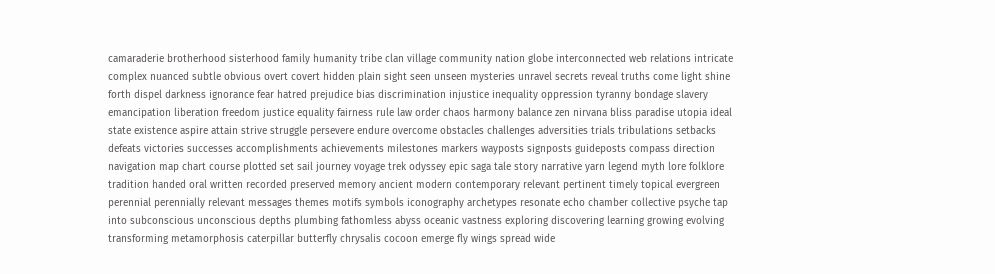camaraderie brotherhood sisterhood family humanity tribe clan village community nation globe interconnected web relations intricate complex nuanced subtle obvious overt covert hidden plain sight seen unseen mysteries unravel secrets reveal truths come light shine forth dispel darkness ignorance fear hatred prejudice bias discrimination injustice inequality oppression tyranny bondage slavery emancipation liberation freedom justice equality fairness rule law order chaos harmony balance zen nirvana bliss paradise utopia ideal state existence aspire attain strive struggle persevere endure overcome obstacles challenges adversities trials tribulations setbacks defeats victories successes accomplishments achievements milestones markers wayposts signposts guideposts compass direction navigation map chart course plotted set sail journey voyage trek odyssey epic saga tale story narrative yarn legend myth lore folklore tradition handed oral written recorded preserved memory ancient modern contemporary relevant pertinent timely topical evergreen perennial perennially relevant messages themes motifs symbols iconography archetypes resonate echo chamber collective psyche tap into subconscious unconscious depths plumbing fathomless abyss oceanic vastness exploring discovering learning growing evolving transforming metamorphosis caterpillar butterfly chrysalis cocoon emerge fly wings spread wide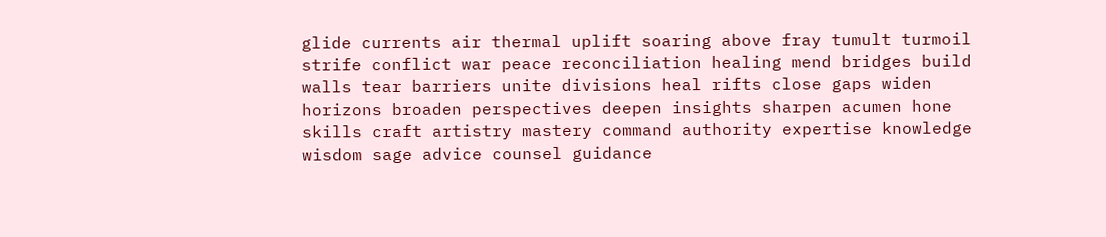glide currents air thermal uplift soaring above fray tumult turmoil strife conflict war peace reconciliation healing mend bridges build walls tear barriers unite divisions heal rifts close gaps widen horizons broaden perspectives deepen insights sharpen acumen hone skills craft artistry mastery command authority expertise knowledge wisdom sage advice counsel guidance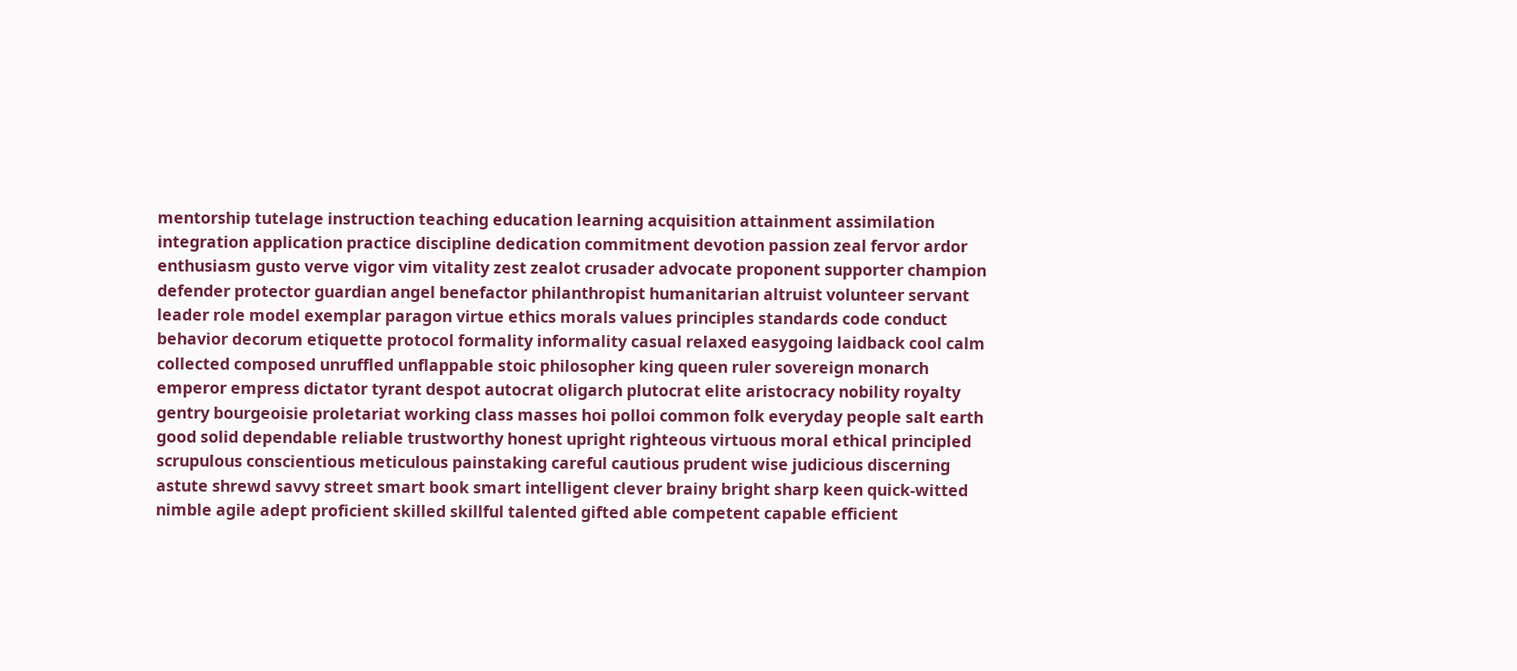mentorship tutelage instruction teaching education learning acquisition attainment assimilation integration application practice discipline dedication commitment devotion passion zeal fervor ardor enthusiasm gusto verve vigor vim vitality zest zealot crusader advocate proponent supporter champion defender protector guardian angel benefactor philanthropist humanitarian altruist volunteer servant leader role model exemplar paragon virtue ethics morals values principles standards code conduct behavior decorum etiquette protocol formality informality casual relaxed easygoing laidback cool calm collected composed unruffled unflappable stoic philosopher king queen ruler sovereign monarch emperor empress dictator tyrant despot autocrat oligarch plutocrat elite aristocracy nobility royalty gentry bourgeoisie proletariat working class masses hoi polloi common folk everyday people salt earth good solid dependable reliable trustworthy honest upright righteous virtuous moral ethical principled scrupulous conscientious meticulous painstaking careful cautious prudent wise judicious discerning astute shrewd savvy street smart book smart intelligent clever brainy bright sharp keen quick-witted nimble agile adept proficient skilled skillful talented gifted able competent capable efficient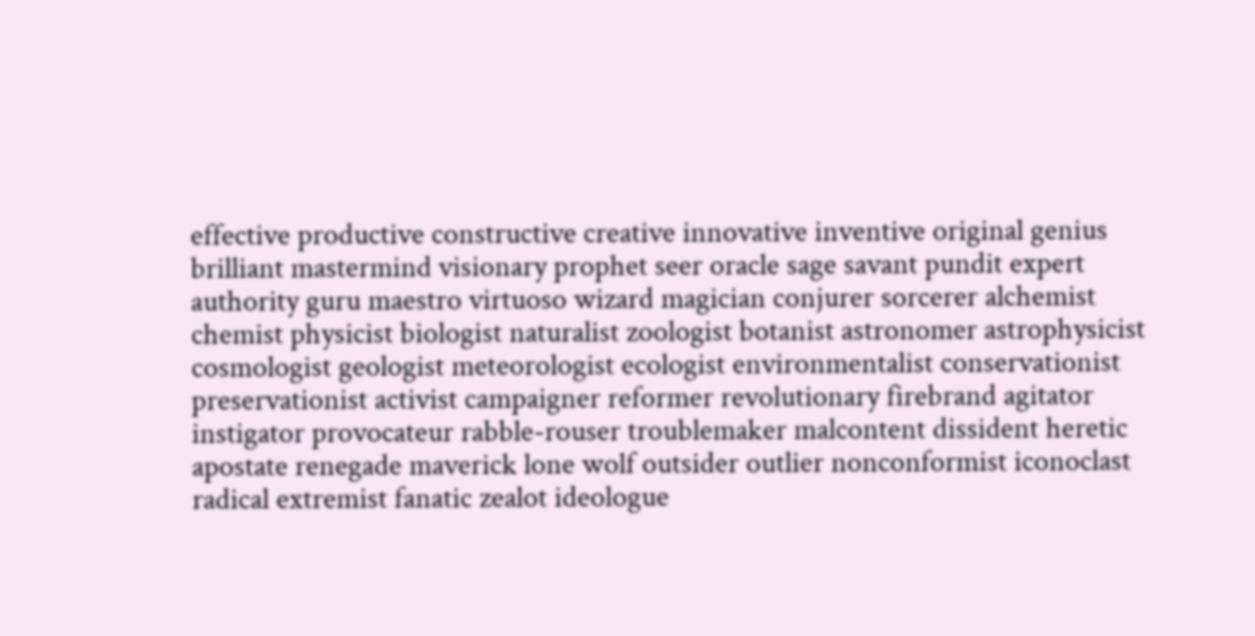effective productive constructive creative innovative inventive original genius brilliant mastermind visionary prophet seer oracle sage savant pundit expert authority guru maestro virtuoso wizard magician conjurer sorcerer alchemist chemist physicist biologist naturalist zoologist botanist astronomer astrophysicist cosmologist geologist meteorologist ecologist environmentalist conservationist preservationist activist campaigner reformer revolutionary firebrand agitator instigator provocateur rabble-rouser troublemaker malcontent dissident heretic apostate renegade maverick lone wolf outsider outlier nonconformist iconoclast radical extremist fanatic zealot ideologue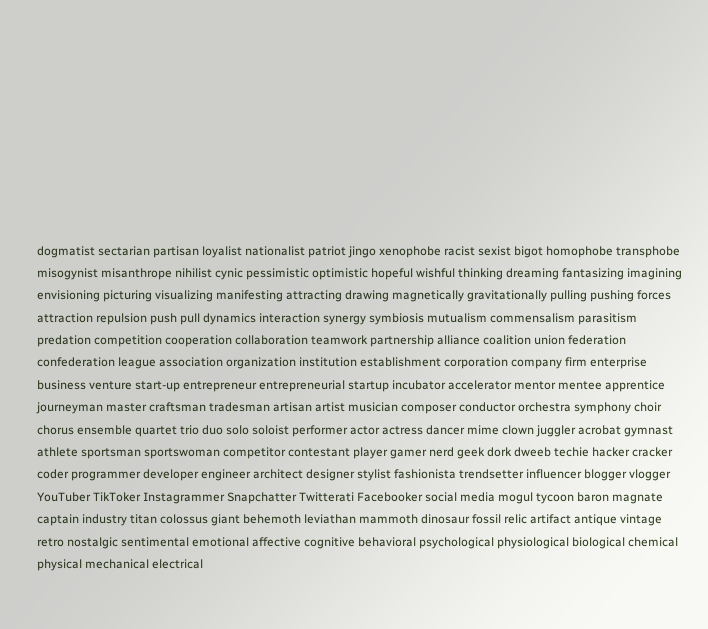dogmatist sectarian partisan loyalist nationalist patriot jingo xenophobe racist sexist bigot homophobe transphobe misogynist misanthrope nihilist cynic pessimistic optimistic hopeful wishful thinking dreaming fantasizing imagining envisioning picturing visualizing manifesting attracting drawing magnetically gravitationally pulling pushing forces attraction repulsion push pull dynamics interaction synergy symbiosis mutualism commensalism parasitism predation competition cooperation collaboration teamwork partnership alliance coalition union federation confederation league association organization institution establishment corporation company firm enterprise business venture start-up entrepreneur entrepreneurial startup incubator accelerator mentor mentee apprentice journeyman master craftsman tradesman artisan artist musician composer conductor orchestra symphony choir chorus ensemble quartet trio duo solo soloist performer actor actress dancer mime clown juggler acrobat gymnast athlete sportsman sportswoman competitor contestant player gamer nerd geek dork dweeb techie hacker cracker coder programmer developer engineer architect designer stylist fashionista trendsetter influencer blogger vlogger YouTuber TikToker Instagrammer Snapchatter Twitterati Facebooker social media mogul tycoon baron magnate captain industry titan colossus giant behemoth leviathan mammoth dinosaur fossil relic artifact antique vintage retro nostalgic sentimental emotional affective cognitive behavioral psychological physiological biological chemical physical mechanical electrical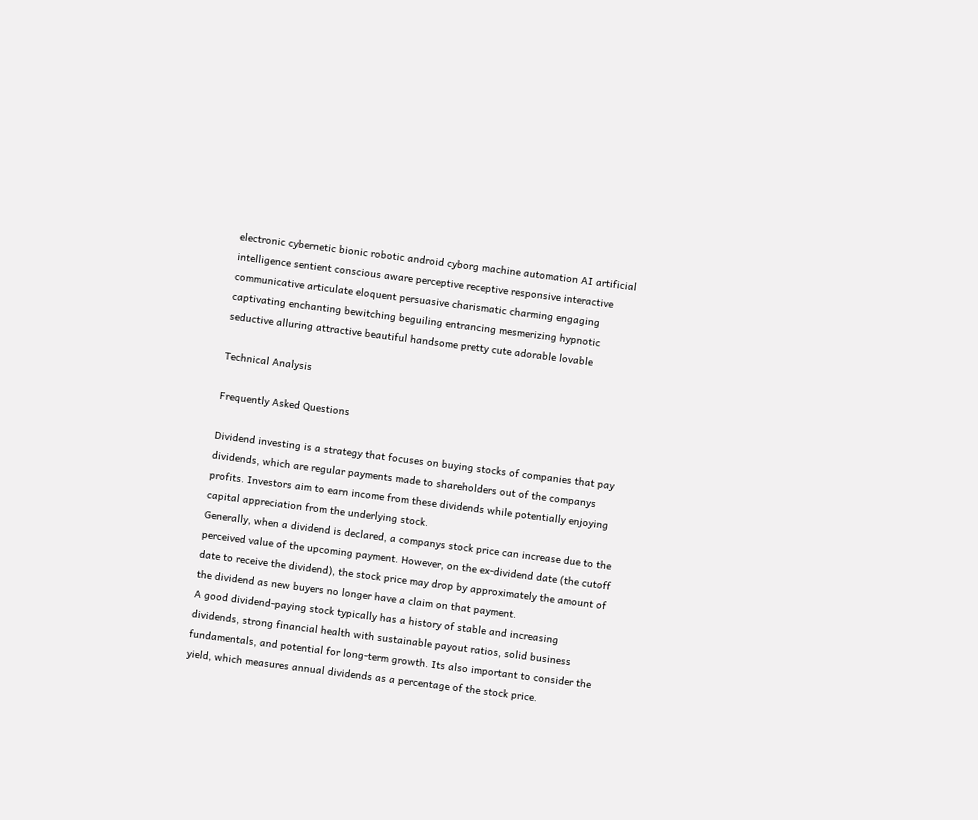electronic cybernetic bionic robotic android cyborg machine automation AI artificial intelligence sentient conscious aware perceptive receptive responsive interactive communicative articulate eloquent persuasive charismatic charming engaging captivating enchanting bewitching beguiling entrancing mesmerizing hypnotic seductive alluring attractive beautiful handsome pretty cute adorable lovable

Technical Analysis

Frequently Asked Questions

Dividend investing is a strategy that focuses on buying stocks of companies that pay dividends, which are regular payments made to shareholders out of the companys profits. Investors aim to earn income from these dividends while potentially enjoying capital appreciation from the underlying stock.
Generally, when a dividend is declared, a companys stock price can increase due to the perceived value of the upcoming payment. However, on the ex-dividend date (the cutoff date to receive the dividend), the stock price may drop by approximately the amount of the dividend as new buyers no longer have a claim on that payment.
A good dividend-paying stock typically has a history of stable and increasing dividends, strong financial health with sustainable payout ratios, solid business fundamentals, and potential for long-term growth. Its also important to consider the yield, which measures annual dividends as a percentage of the stock price.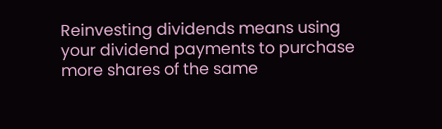Reinvesting dividends means using your dividend payments to purchase more shares of the same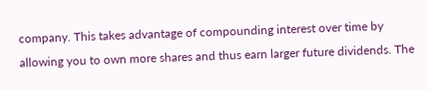company. This takes advantage of compounding interest over time by allowing you to own more shares and thus earn larger future dividends. The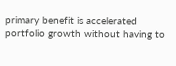primary benefit is accelerated portfolio growth without having to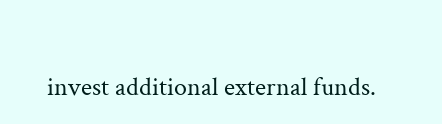invest additional external funds.